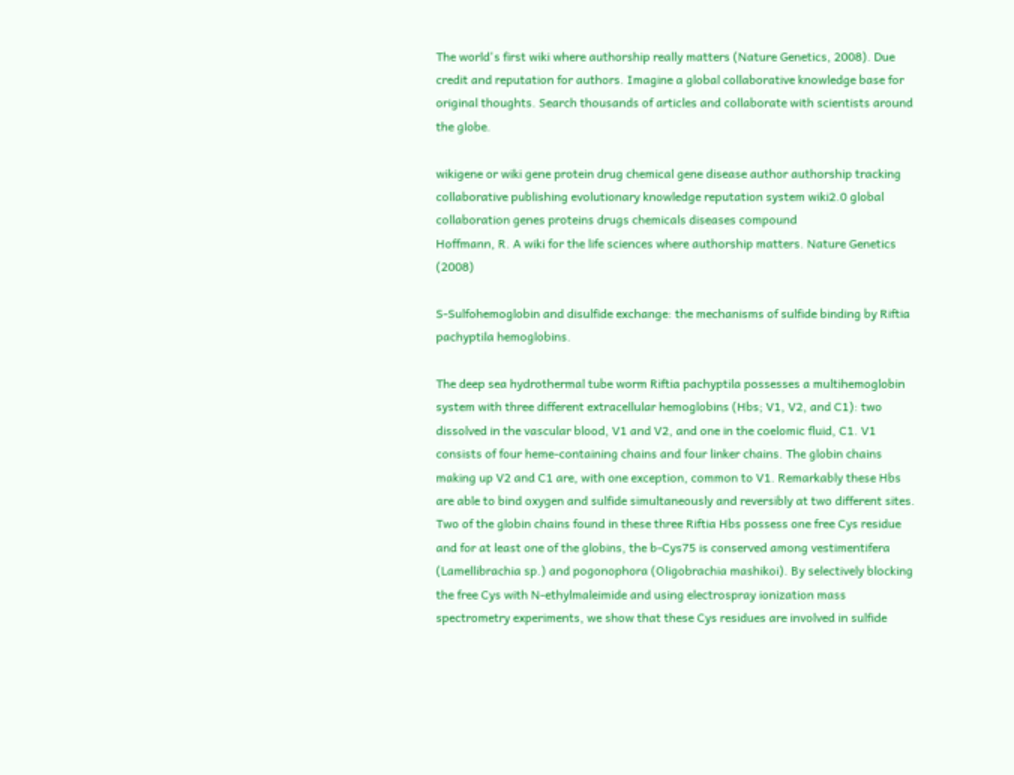The world's first wiki where authorship really matters (Nature Genetics, 2008). Due credit and reputation for authors. Imagine a global collaborative knowledge base for original thoughts. Search thousands of articles and collaborate with scientists around the globe.

wikigene or wiki gene protein drug chemical gene disease author authorship tracking collaborative publishing evolutionary knowledge reputation system wiki2.0 global collaboration genes proteins drugs chemicals diseases compound
Hoffmann, R. A wiki for the life sciences where authorship matters. Nature Genetics (2008)

S-Sulfohemoglobin and disulfide exchange: the mechanisms of sulfide binding by Riftia pachyptila hemoglobins.

The deep sea hydrothermal tube worm Riftia pachyptila possesses a multihemoglobin system with three different extracellular hemoglobins (Hbs; V1, V2, and C1): two dissolved in the vascular blood, V1 and V2, and one in the coelomic fluid, C1. V1 consists of four heme-containing chains and four linker chains. The globin chains making up V2 and C1 are, with one exception, common to V1. Remarkably these Hbs are able to bind oxygen and sulfide simultaneously and reversibly at two different sites. Two of the globin chains found in these three Riftia Hbs possess one free Cys residue and for at least one of the globins, the b-Cys75 is conserved among vestimentifera (Lamellibrachia sp.) and pogonophora (Oligobrachia mashikoi). By selectively blocking the free Cys with N-ethylmaleimide and using electrospray ionization mass spectrometry experiments, we show that these Cys residues are involved in sulfide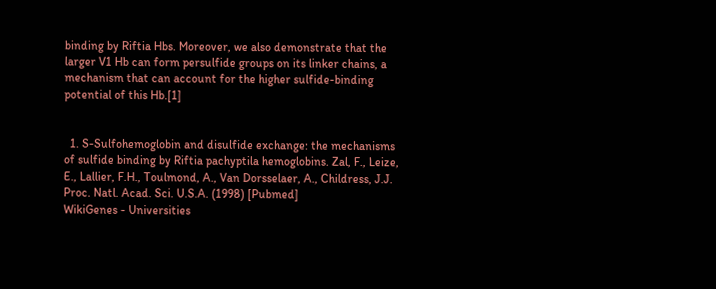binding by Riftia Hbs. Moreover, we also demonstrate that the larger V1 Hb can form persulfide groups on its linker chains, a mechanism that can account for the higher sulfide-binding potential of this Hb.[1]


  1. S-Sulfohemoglobin and disulfide exchange: the mechanisms of sulfide binding by Riftia pachyptila hemoglobins. Zal, F., Leize, E., Lallier, F.H., Toulmond, A., Van Dorsselaer, A., Childress, J.J. Proc. Natl. Acad. Sci. U.S.A. (1998) [Pubmed]
WikiGenes - Universities